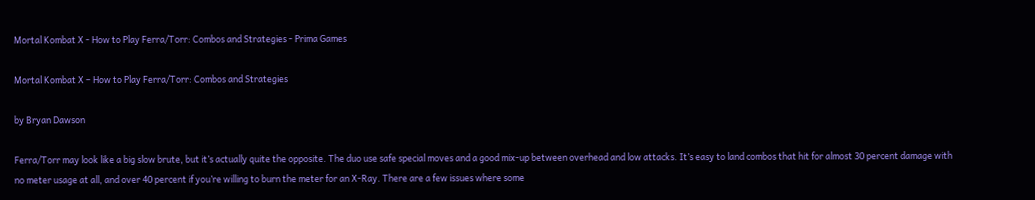Mortal Kombat X - How to Play Ferra/Torr: Combos and Strategies - Prima Games

Mortal Kombat X – How to Play Ferra/Torr: Combos and Strategies

by Bryan Dawson

Ferra/Torr may look like a big slow brute, but it’s actually quite the opposite. The duo use safe special moves and a good mix-up between overhead and low attacks. It’s easy to land combos that hit for almost 30 percent damage with no meter usage at all, and over 40 percent if you’re willing to burn the meter for an X-Ray. There are a few issues where some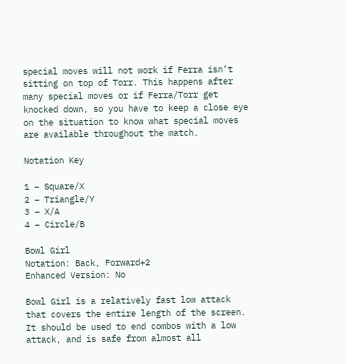special moves will not work if Ferra isn’t sitting on top of Torr. This happens after many special moves or if Ferra/Torr get knocked down, so you have to keep a close eye on the situation to know what special moves are available throughout the match.

Notation Key

1 – Square/X
2 – Triangle/Y
3 – X/A
4 – Circle/B

Bowl Girl
Notation: Back, Forward+2
Enhanced Version: No

Bowl Girl is a relatively fast low attack that covers the entire length of the screen. It should be used to end combos with a low attack, and is safe from almost all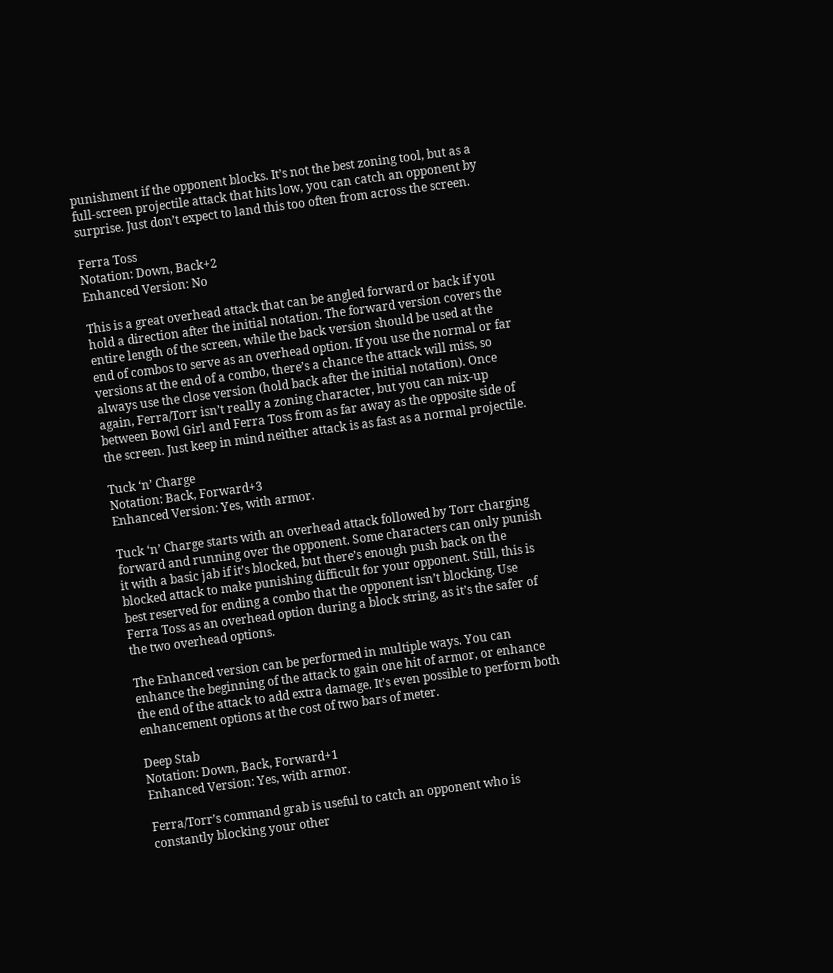punishment if the opponent blocks. It’s not the best zoning tool, but as a full-screen projectile attack that hits low, you can catch an opponent by surprise. Just don’t expect to land this too often from across the screen.

Ferra Toss
Notation: Down, Back+2
Enhanced Version: No

This is a great overhead attack that can be angled forward or back if you hold a direction after the initial notation. The forward version covers the entire length of the screen, while the back version should be used at the end of combos to serve as an overhead option. If you use the normal or far versions at the end of a combo, there’s a chance the attack will miss, so always use the close version (hold back after the initial notation). Once again, Ferra/Torr isn’t really a zoning character, but you can mix-up between Bowl Girl and Ferra Toss from as far away as the opposite side of the screen. Just keep in mind neither attack is as fast as a normal projectile.

Tuck ‘n’ Charge
Notation: Back, Forward+3
Enhanced Version: Yes, with armor.

Tuck ‘n’ Charge starts with an overhead attack followed by Torr charging forward and running over the opponent. Some characters can only punish it with a basic jab if it’s blocked, but there’s enough push back on the blocked attack to make punishing difficult for your opponent. Still, this is best reserved for ending a combo that the opponent isn’t blocking. Use Ferra Toss as an overhead option during a block string, as it’s the safer of the two overhead options.

The Enhanced version can be performed in multiple ways. You can enhance the beginning of the attack to gain one hit of armor, or enhance the end of the attack to add extra damage. It’s even possible to perform both enhancement options at the cost of two bars of meter.

Deep Stab
Notation: Down, Back, Forward+1
Enhanced Version: Yes, with armor.

Ferra/Torr’s command grab is useful to catch an opponent who is constantly blocking your other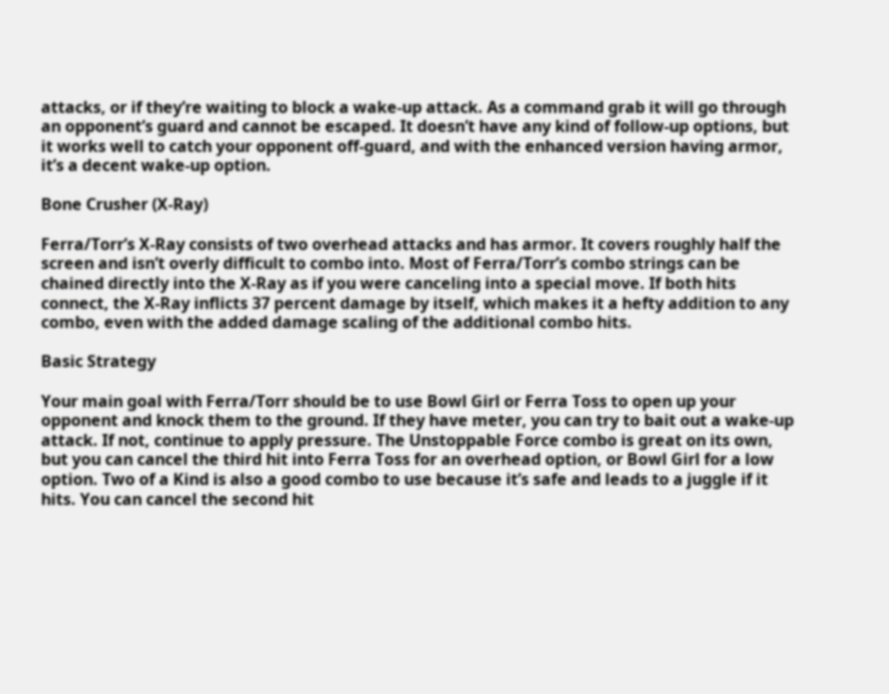attacks, or if they’re waiting to block a wake-up attack. As a command grab it will go through an opponent’s guard and cannot be escaped. It doesn’t have any kind of follow-up options, but it works well to catch your opponent off-guard, and with the enhanced version having armor, it’s a decent wake-up option.

Bone Crusher (X-Ray)

Ferra/Torr’s X-Ray consists of two overhead attacks and has armor. It covers roughly half the screen and isn’t overly difficult to combo into. Most of Ferra/Torr’s combo strings can be chained directly into the X-Ray as if you were canceling into a special move. If both hits connect, the X-Ray inflicts 37 percent damage by itself, which makes it a hefty addition to any combo, even with the added damage scaling of the additional combo hits.

Basic Strategy

Your main goal with Ferra/Torr should be to use Bowl Girl or Ferra Toss to open up your opponent and knock them to the ground. If they have meter, you can try to bait out a wake-up attack. If not, continue to apply pressure. The Unstoppable Force combo is great on its own, but you can cancel the third hit into Ferra Toss for an overhead option, or Bowl Girl for a low option. Two of a Kind is also a good combo to use because it’s safe and leads to a juggle if it hits. You can cancel the second hit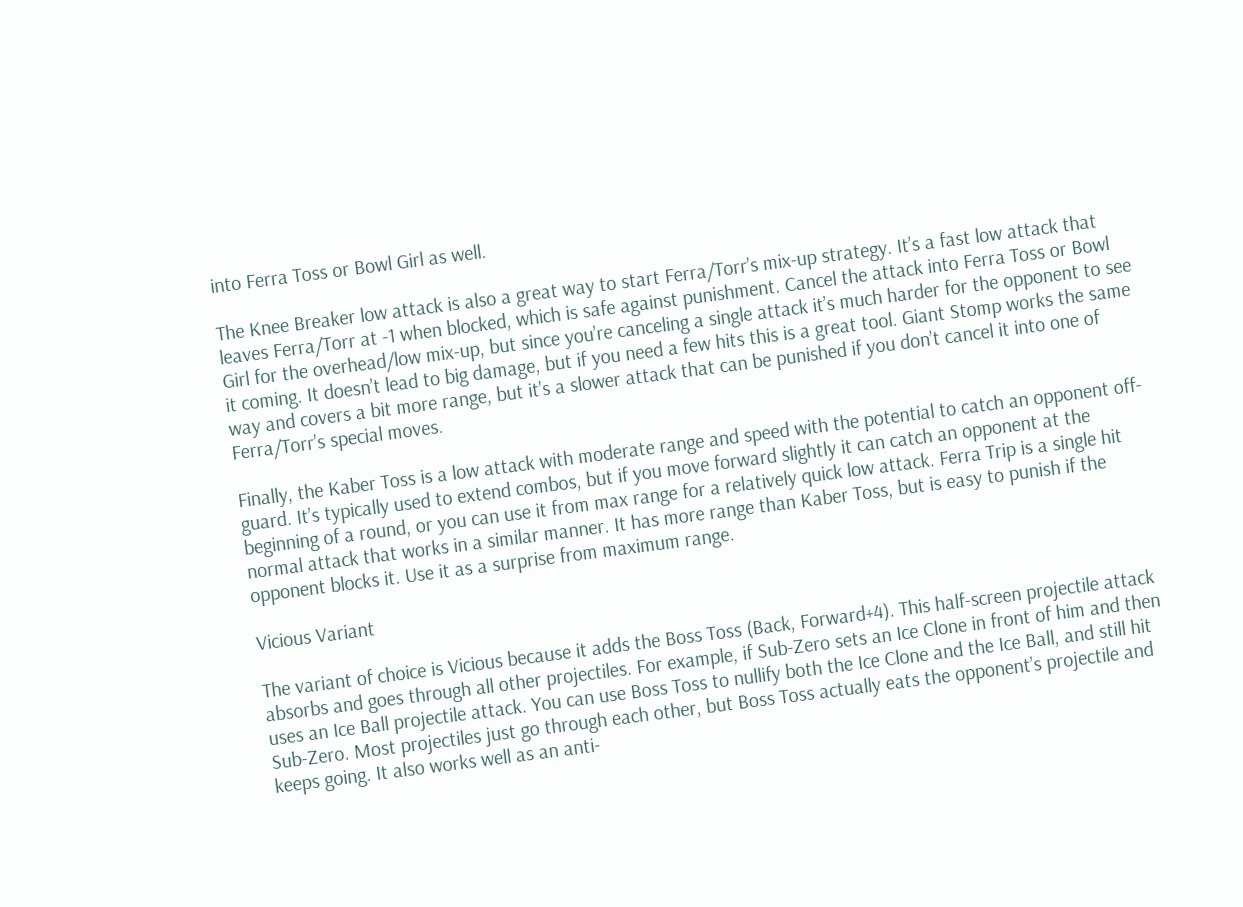into Ferra Toss or Bowl Girl as well.

The Knee Breaker low attack is also a great way to start Ferra/Torr’s mix-up strategy. It’s a fast low attack that leaves Ferra/Torr at -1 when blocked, which is safe against punishment. Cancel the attack into Ferra Toss or Bowl Girl for the overhead/low mix-up, but since you’re canceling a single attack it’s much harder for the opponent to see it coming. It doesn’t lead to big damage, but if you need a few hits this is a great tool. Giant Stomp works the same way and covers a bit more range, but it’s a slower attack that can be punished if you don’t cancel it into one of Ferra/Torr’s special moves.

Finally, the Kaber Toss is a low attack with moderate range and speed with the potential to catch an opponent off-guard. It’s typically used to extend combos, but if you move forward slightly it can catch an opponent at the beginning of a round, or you can use it from max range for a relatively quick low attack. Ferra Trip is a single hit normal attack that works in a similar manner. It has more range than Kaber Toss, but is easy to punish if the opponent blocks it. Use it as a surprise from maximum range.

Vicious Variant

The variant of choice is Vicious because it adds the Boss Toss (Back, Forward+4). This half-screen projectile attack absorbs and goes through all other projectiles. For example, if Sub-Zero sets an Ice Clone in front of him and then uses an Ice Ball projectile attack. You can use Boss Toss to nullify both the Ice Clone and the Ice Ball, and still hit Sub-Zero. Most projectiles just go through each other, but Boss Toss actually eats the opponent’s projectile and keeps going. It also works well as an anti-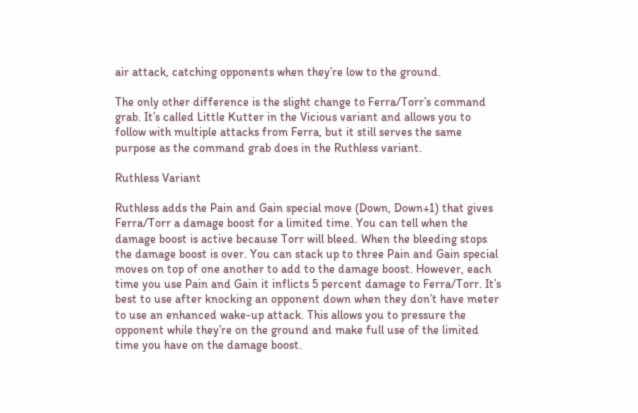air attack, catching opponents when they’re low to the ground.

The only other difference is the slight change to Ferra/Torr’s command grab. It’s called Little Kutter in the Vicious variant and allows you to follow with multiple attacks from Ferra, but it still serves the same purpose as the command grab does in the Ruthless variant.

Ruthless Variant

Ruthless adds the Pain and Gain special move (Down, Down+1) that gives Ferra/Torr a damage boost for a limited time. You can tell when the damage boost is active because Torr will bleed. When the bleeding stops the damage boost is over. You can stack up to three Pain and Gain special moves on top of one another to add to the damage boost. However, each time you use Pain and Gain it inflicts 5 percent damage to Ferra/Torr. It’s best to use after knocking an opponent down when they don’t have meter to use an enhanced wake-up attack. This allows you to pressure the opponent while they’re on the ground and make full use of the limited time you have on the damage boost.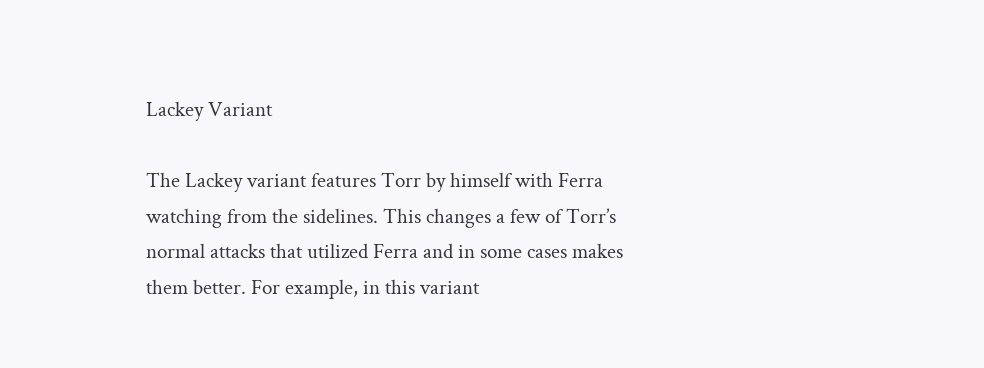Lackey Variant

The Lackey variant features Torr by himself with Ferra watching from the sidelines. This changes a few of Torr’s normal attacks that utilized Ferra and in some cases makes them better. For example, in this variant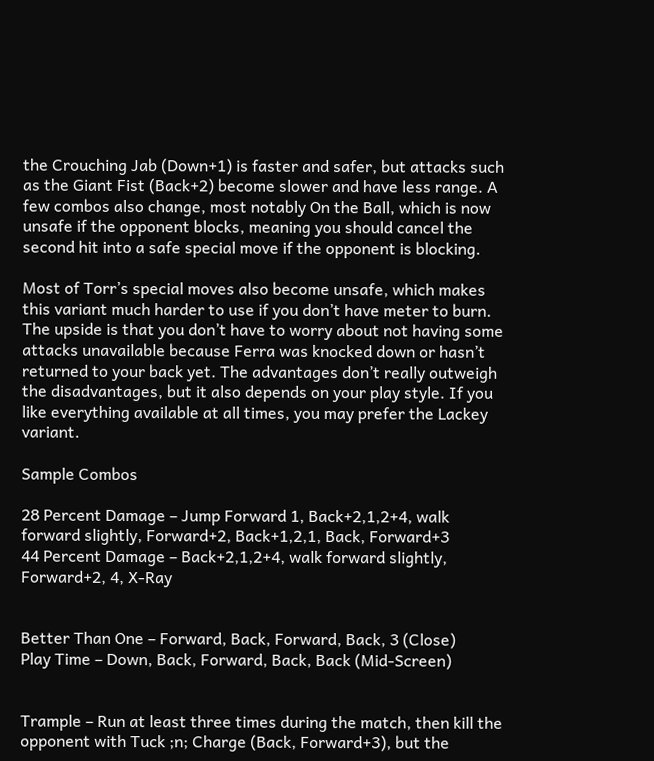the Crouching Jab (Down+1) is faster and safer, but attacks such as the Giant Fist (Back+2) become slower and have less range. A few combos also change, most notably On the Ball, which is now unsafe if the opponent blocks, meaning you should cancel the second hit into a safe special move if the opponent is blocking.

Most of Torr’s special moves also become unsafe, which makes this variant much harder to use if you don’t have meter to burn. The upside is that you don’t have to worry about not having some attacks unavailable because Ferra was knocked down or hasn’t returned to your back yet. The advantages don’t really outweigh the disadvantages, but it also depends on your play style. If you like everything available at all times, you may prefer the Lackey variant.

Sample Combos

28 Percent Damage – Jump Forward 1, Back+2,1,2+4, walk forward slightly, Forward+2, Back+1,2,1, Back, Forward+3
44 Percent Damage – Back+2,1,2+4, walk forward slightly, Forward+2, 4, X-Ray


Better Than One – Forward, Back, Forward, Back, 3 (Close)
Play Time – Down, Back, Forward, Back, Back (Mid-Screen)


Trample – Run at least three times during the match, then kill the opponent with Tuck ;n; Charge (Back, Forward+3), but the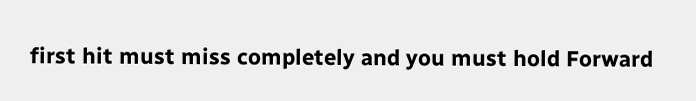first hit must miss completely and you must hold Forward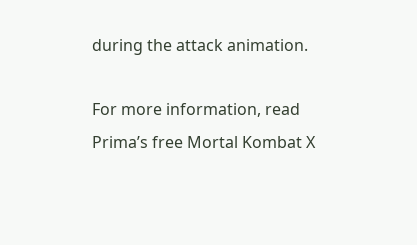during the attack animation.

For more information, read Prima’s free Mortal Kombat X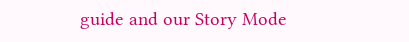guide and our Story Mode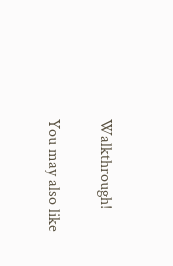Walkthrough!

You may also like